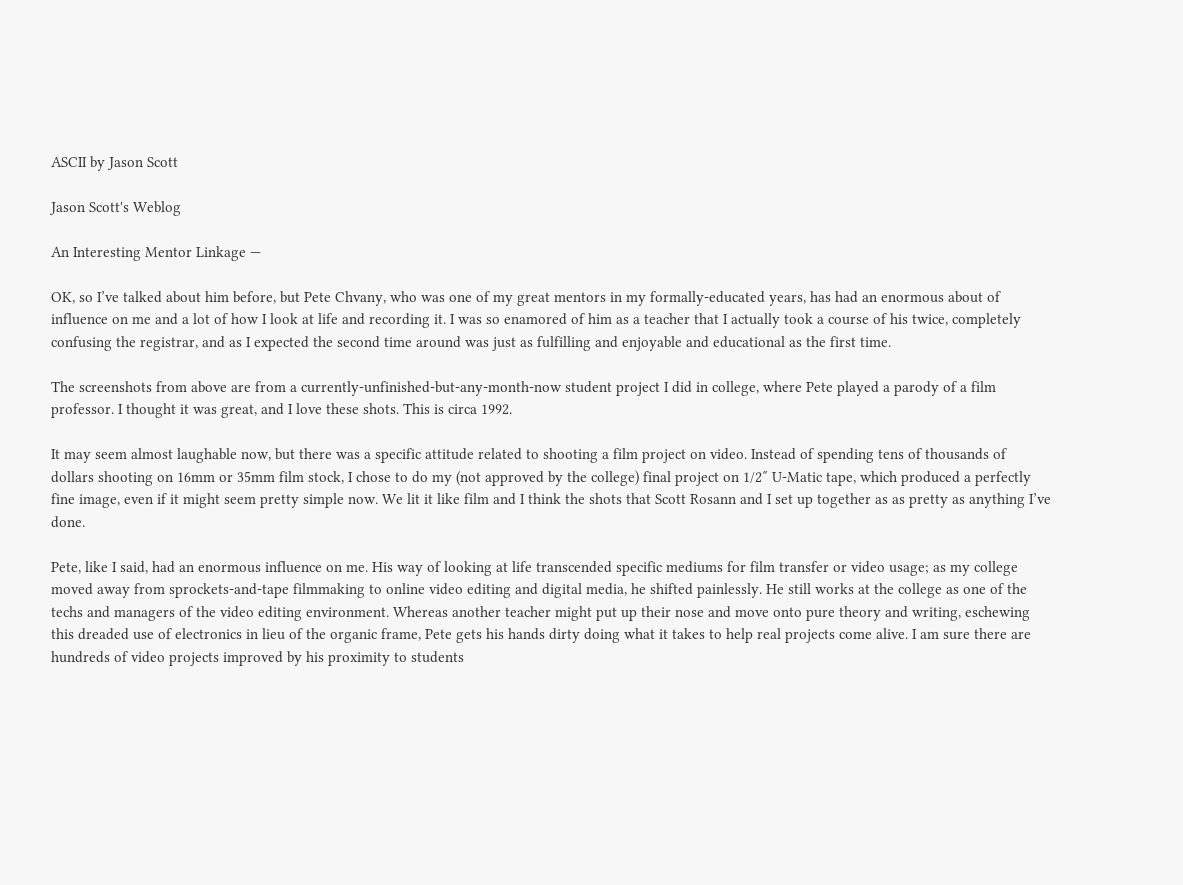ASCII by Jason Scott

Jason Scott's Weblog

An Interesting Mentor Linkage —

OK, so I’ve talked about him before, but Pete Chvany, who was one of my great mentors in my formally-educated years, has had an enormous about of influence on me and a lot of how I look at life and recording it. I was so enamored of him as a teacher that I actually took a course of his twice, completely confusing the registrar, and as I expected the second time around was just as fulfilling and enjoyable and educational as the first time.

The screenshots from above are from a currently-unfinished-but-any-month-now student project I did in college, where Pete played a parody of a film professor. I thought it was great, and I love these shots. This is circa 1992.

It may seem almost laughable now, but there was a specific attitude related to shooting a film project on video. Instead of spending tens of thousands of dollars shooting on 16mm or 35mm film stock, I chose to do my (not approved by the college) final project on 1/2″ U-Matic tape, which produced a perfectly fine image, even if it might seem pretty simple now. We lit it like film and I think the shots that Scott Rosann and I set up together as as pretty as anything I’ve done.

Pete, like I said, had an enormous influence on me. His way of looking at life transcended specific mediums for film transfer or video usage; as my college moved away from sprockets-and-tape filmmaking to online video editing and digital media, he shifted painlessly. He still works at the college as one of the techs and managers of the video editing environment. Whereas another teacher might put up their nose and move onto pure theory and writing, eschewing this dreaded use of electronics in lieu of the organic frame, Pete gets his hands dirty doing what it takes to help real projects come alive. I am sure there are hundreds of video projects improved by his proximity to students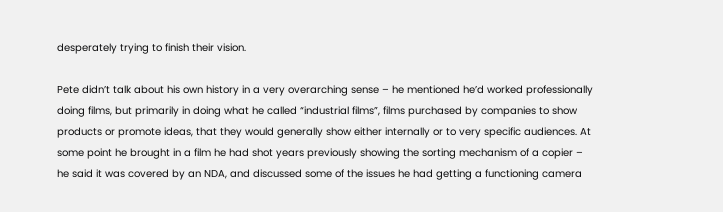desperately trying to finish their vision.

Pete didn’t talk about his own history in a very overarching sense – he mentioned he’d worked professionally doing films, but primarily in doing what he called “industrial films”, films purchased by companies to show products or promote ideas, that they would generally show either internally or to very specific audiences. At some point he brought in a film he had shot years previously showing the sorting mechanism of a copier – he said it was covered by an NDA, and discussed some of the issues he had getting a functioning camera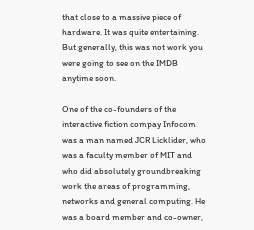that close to a massive piece of hardware. It was quite entertaining. But generally, this was not work you were going to see on the IMDB anytime soon.

One of the co-founders of the interactive fiction compay Infocom was a man named JCR Licklider, who was a faculty member of MIT and who did absolutely groundbreaking work the areas of programming, networks and general computing. He was a board member and co-owner,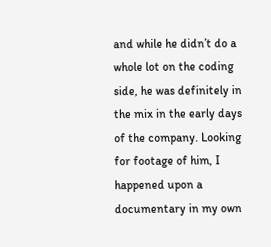and while he didn’t do a whole lot on the coding side, he was definitely in the mix in the early days of the company. Looking for footage of him, I happened upon a documentary in my own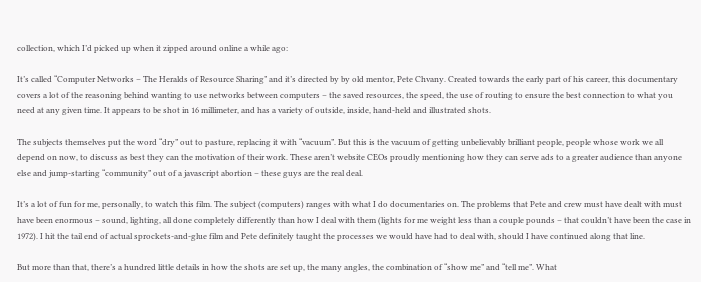collection, which I’d picked up when it zipped around online a while ago:

It’s called “Computer Networks – The Heralds of Resource Sharing” and it’s directed by by old mentor, Pete Chvany. Created towards the early part of his career, this documentary covers a lot of the reasoning behind wanting to use networks between computers – the saved resources, the speed, the use of routing to ensure the best connection to what you need at any given time. It appears to be shot in 16 millimeter, and has a variety of outside, inside, hand-held and illustrated shots.

The subjects themselves put the word “dry” out to pasture, replacing it with “vacuum”. But this is the vacuum of getting unbelievably brilliant people, people whose work we all depend on now, to discuss as best they can the motivation of their work. These aren’t website CEOs proudly mentioning how they can serve ads to a greater audience than anyone else and jump-starting “community” out of a javascript abortion – these guys are the real deal.

It’s a lot of fun for me, personally, to watch this film. The subject (computers) ranges with what I do documentaries on. The problems that Pete and crew must have dealt with must have been enormous – sound, lighting, all done completely differently than how I deal with them (lights for me weight less than a couple pounds – that couldn’t have been the case in 1972). I hit the tail end of actual sprockets-and-glue film and Pete definitely taught the processes we would have had to deal with, should I have continued along that line.

But more than that, there’s a hundred little details in how the shots are set up, the many angles, the combination of “show me” and “tell me”. What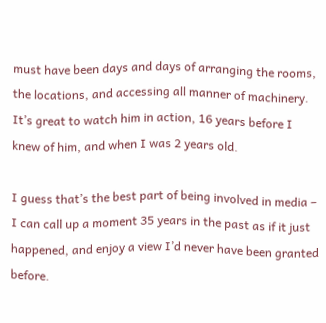must have been days and days of arranging the rooms, the locations, and accessing all manner of machinery. It’s great to watch him in action, 16 years before I knew of him, and when I was 2 years old.

I guess that’s the best part of being involved in media – I can call up a moment 35 years in the past as if it just happened, and enjoy a view I’d never have been granted before.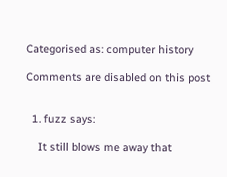Categorised as: computer history

Comments are disabled on this post


  1. fuzz says:

    It still blows me away that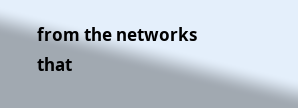from the networks that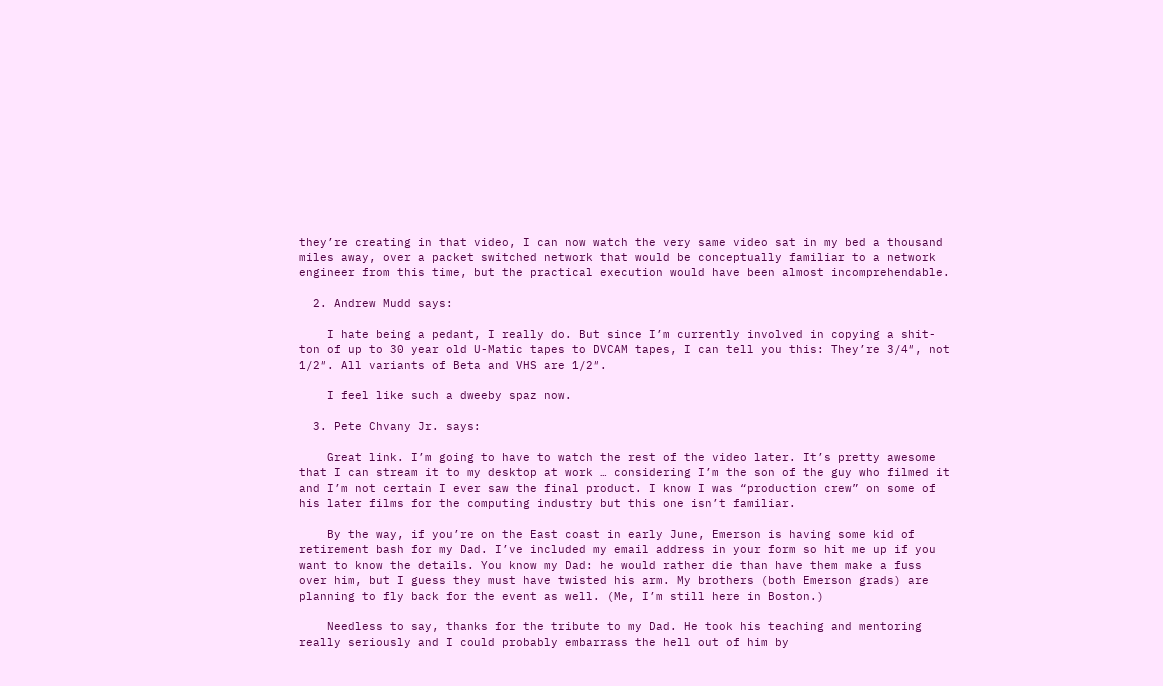they’re creating in that video, I can now watch the very same video sat in my bed a thousand miles away, over a packet switched network that would be conceptually familiar to a network engineer from this time, but the practical execution would have been almost incomprehendable.

  2. Andrew Mudd says:

    I hate being a pedant, I really do. But since I’m currently involved in copying a shit-ton of up to 30 year old U-Matic tapes to DVCAM tapes, I can tell you this: They’re 3/4″, not 1/2″. All variants of Beta and VHS are 1/2″.

    I feel like such a dweeby spaz now.

  3. Pete Chvany Jr. says:

    Great link. I’m going to have to watch the rest of the video later. It’s pretty awesome that I can stream it to my desktop at work … considering I’m the son of the guy who filmed it and I’m not certain I ever saw the final product. I know I was “production crew” on some of his later films for the computing industry but this one isn’t familiar.

    By the way, if you’re on the East coast in early June, Emerson is having some kid of retirement bash for my Dad. I’ve included my email address in your form so hit me up if you want to know the details. You know my Dad: he would rather die than have them make a fuss over him, but I guess they must have twisted his arm. My brothers (both Emerson grads) are planning to fly back for the event as well. (Me, I’m still here in Boston.)

    Needless to say, thanks for the tribute to my Dad. He took his teaching and mentoring really seriously and I could probably embarrass the hell out of him by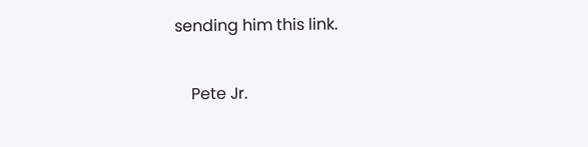sending him this link.

    Pete Jr.